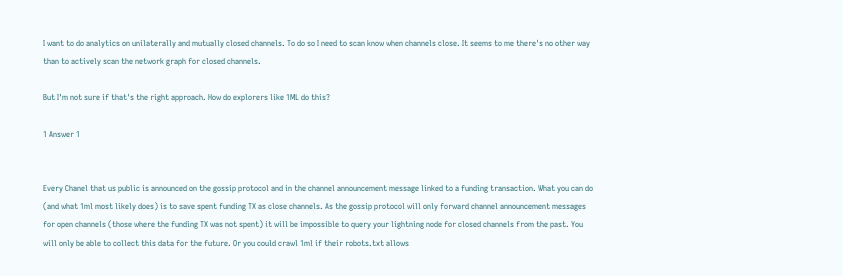I want to do analytics on unilaterally and mutually closed channels. To do so I need to scan know when channels close. It seems to me there's no other way than to actively scan the network graph for closed channels.

But I'm not sure if that's the right approach. How do explorers like 1ML do this?

1 Answer 1


Every Chanel that us public is announced on the gossip protocol and in the channel announcement message linked to a funding transaction. What you can do (and what 1ml most likely does) is to save spent funding TX as close channels. As the gossip protocol will only forward channel announcement messages for open channels (those where the funding TX was not spent) it will be impossible to query your lightning node for closed channels from the past. You will only be able to collect this data for the future. Or you could crawl 1ml if their robots.txt allows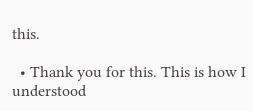this.

  • Thank you for this. This is how I understood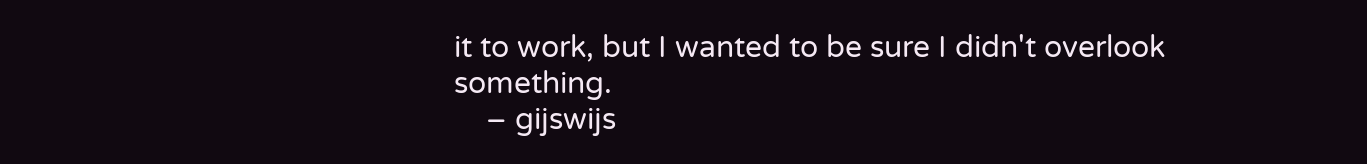it to work, but I wanted to be sure I didn't overlook something.
    – gijswijs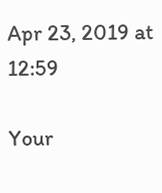Apr 23, 2019 at 12:59

Your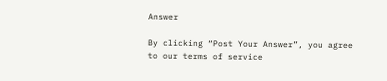Answer

By clicking “Post Your Answer”, you agree to our terms of service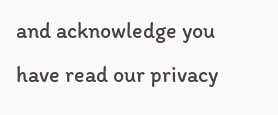and acknowledge you have read our privacy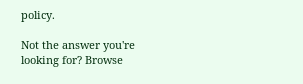policy.

Not the answer you're looking for? Browse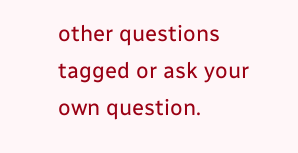other questions tagged or ask your own question.